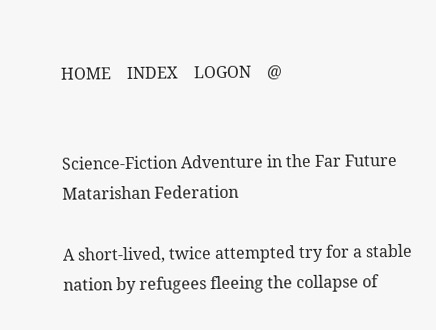HOME    INDEX    LOGON    @


Science-Fiction Adventure in the Far Future
Matarishan Federation

A short-lived, twice attempted try for a stable nation by refugees fleeing the collapse of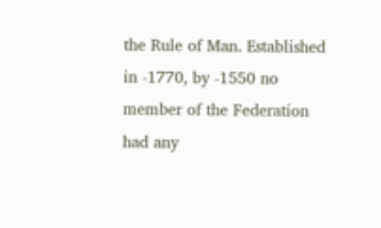the Rule of Man. Established in -1770, by -1550 no member of the Federation had any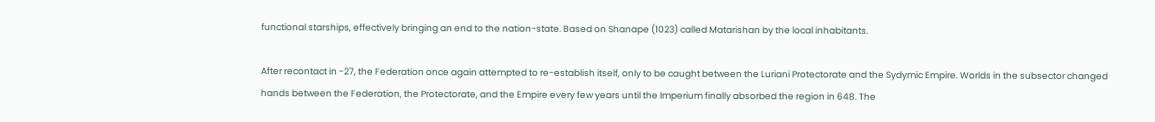functional starships, effectively bringing an end to the nation-state. Based on Shanape (1023) called Matarishan by the local inhabitants.

After recontact in -27, the Federation once again attempted to re-establish itself, only to be caught between the Luriani Protectorate and the Sydymic Empire. Worlds in the subsector changed hands between the Federation, the Protectorate, and the Empire every few years until the Imperium finally absorbed the region in 648. The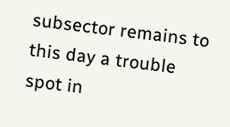subsector remains to this day a trouble spot in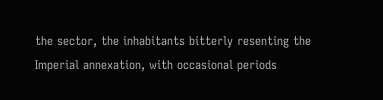the sector, the inhabitants bitterly resenting the Imperial annexation, with occasional periods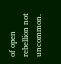of open rebellion not uncommon.